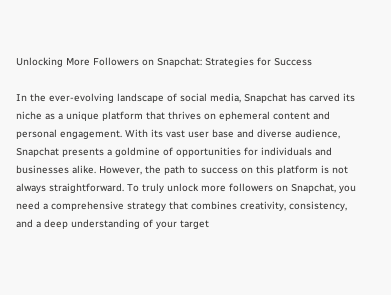Unlocking More Followers on Snapchat: Strategies for Success

In the ever-evolving landscape of social media, Snapchat has carved its niche as a unique platform that thrives on ephemeral content and personal engagement. With its vast user base and diverse audience, Snapchat presents a goldmine of opportunities for individuals and businesses alike. However, the path to success on this platform is not always straightforward. To truly unlock more followers on Snapchat, you need a comprehensive strategy that combines creativity, consistency, and a deep understanding of your target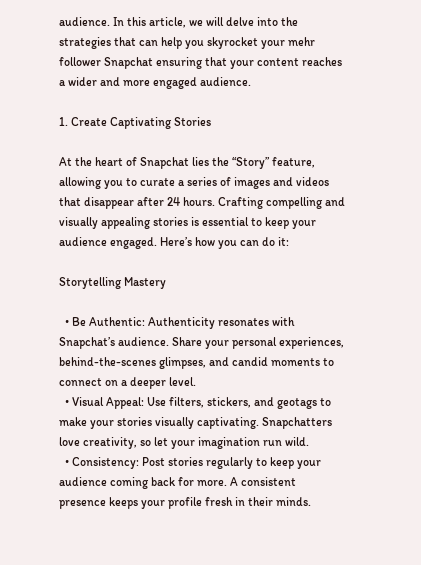audience. In this article, we will delve into the strategies that can help you skyrocket your mehr follower Snapchat ensuring that your content reaches a wider and more engaged audience.

1. Create Captivating Stories

At the heart of Snapchat lies the “Story” feature, allowing you to curate a series of images and videos that disappear after 24 hours. Crafting compelling and visually appealing stories is essential to keep your audience engaged. Here’s how you can do it:

Storytelling Mastery

  • Be Authentic: Authenticity resonates with Snapchat’s audience. Share your personal experiences, behind-the-scenes glimpses, and candid moments to connect on a deeper level.
  • Visual Appeal: Use filters, stickers, and geotags to make your stories visually captivating. Snapchatters love creativity, so let your imagination run wild.
  • Consistency: Post stories regularly to keep your audience coming back for more. A consistent presence keeps your profile fresh in their minds.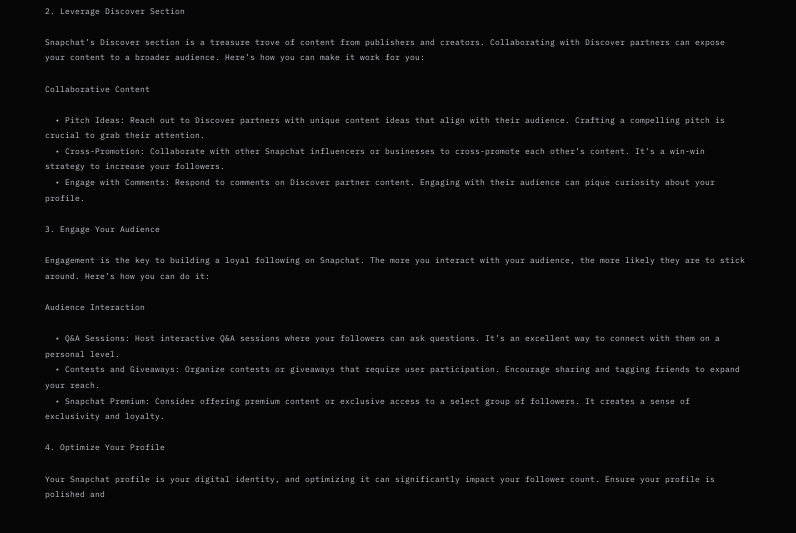2. Leverage Discover Section

Snapchat’s Discover section is a treasure trove of content from publishers and creators. Collaborating with Discover partners can expose your content to a broader audience. Here’s how you can make it work for you:

Collaborative Content

  • Pitch Ideas: Reach out to Discover partners with unique content ideas that align with their audience. Crafting a compelling pitch is crucial to grab their attention.
  • Cross-Promotion: Collaborate with other Snapchat influencers or businesses to cross-promote each other’s content. It’s a win-win strategy to increase your followers.
  • Engage with Comments: Respond to comments on Discover partner content. Engaging with their audience can pique curiosity about your profile.

3. Engage Your Audience

Engagement is the key to building a loyal following on Snapchat. The more you interact with your audience, the more likely they are to stick around. Here’s how you can do it:

Audience Interaction

  • Q&A Sessions: Host interactive Q&A sessions where your followers can ask questions. It’s an excellent way to connect with them on a personal level.
  • Contests and Giveaways: Organize contests or giveaways that require user participation. Encourage sharing and tagging friends to expand your reach.
  • Snapchat Premium: Consider offering premium content or exclusive access to a select group of followers. It creates a sense of exclusivity and loyalty.

4. Optimize Your Profile

Your Snapchat profile is your digital identity, and optimizing it can significantly impact your follower count. Ensure your profile is polished and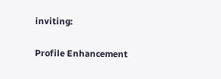inviting:

Profile Enhancement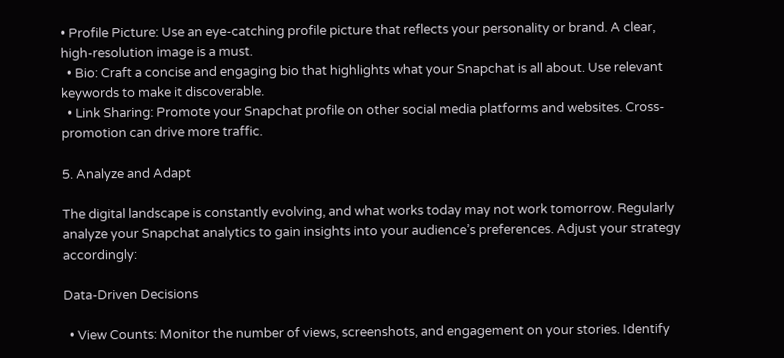• Profile Picture: Use an eye-catching profile picture that reflects your personality or brand. A clear, high-resolution image is a must.
  • Bio: Craft a concise and engaging bio that highlights what your Snapchat is all about. Use relevant keywords to make it discoverable.
  • Link Sharing: Promote your Snapchat profile on other social media platforms and websites. Cross-promotion can drive more traffic.

5. Analyze and Adapt

The digital landscape is constantly evolving, and what works today may not work tomorrow. Regularly analyze your Snapchat analytics to gain insights into your audience’s preferences. Adjust your strategy accordingly:

Data-Driven Decisions

  • View Counts: Monitor the number of views, screenshots, and engagement on your stories. Identify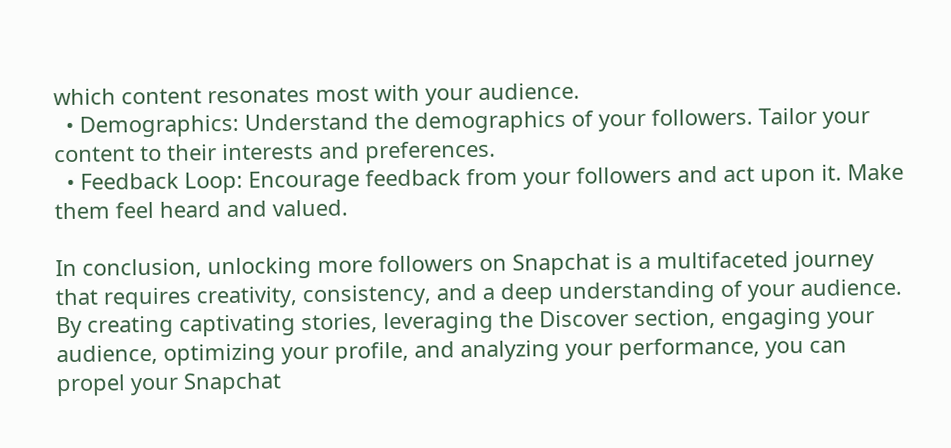which content resonates most with your audience.
  • Demographics: Understand the demographics of your followers. Tailor your content to their interests and preferences.
  • Feedback Loop: Encourage feedback from your followers and act upon it. Make them feel heard and valued.

In conclusion, unlocking more followers on Snapchat is a multifaceted journey that requires creativity, consistency, and a deep understanding of your audience. By creating captivating stories, leveraging the Discover section, engaging your audience, optimizing your profile, and analyzing your performance, you can propel your Snapchat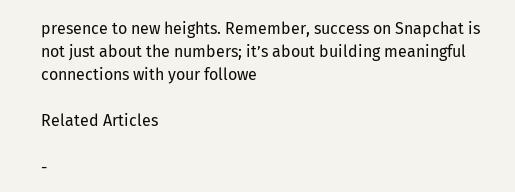presence to new heights. Remember, success on Snapchat is not just about the numbers; it’s about building meaningful connections with your followe

Related Articles

-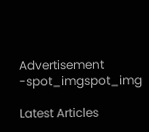Advertisement -spot_imgspot_img

Latest Articles